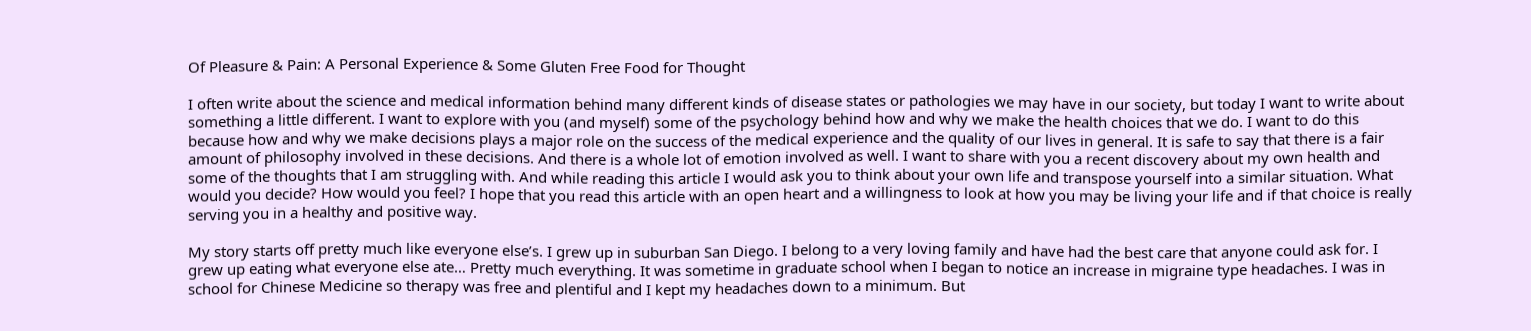Of Pleasure & Pain: A Personal Experience & Some Gluten Free Food for Thought

I often write about the science and medical information behind many different kinds of disease states or pathologies we may have in our society, but today I want to write about something a little different. I want to explore with you (and myself) some of the psychology behind how and why we make the health choices that we do. I want to do this because how and why we make decisions plays a major role on the success of the medical experience and the quality of our lives in general. It is safe to say that there is a fair amount of philosophy involved in these decisions. And there is a whole lot of emotion involved as well. I want to share with you a recent discovery about my own health and some of the thoughts that I am struggling with. And while reading this article I would ask you to think about your own life and transpose yourself into a similar situation. What would you decide? How would you feel? I hope that you read this article with an open heart and a willingness to look at how you may be living your life and if that choice is really serving you in a healthy and positive way.

My story starts off pretty much like everyone else’s. I grew up in suburban San Diego. I belong to a very loving family and have had the best care that anyone could ask for. I grew up eating what everyone else ate… Pretty much everything. It was sometime in graduate school when I began to notice an increase in migraine type headaches. I was in school for Chinese Medicine so therapy was free and plentiful and I kept my headaches down to a minimum. But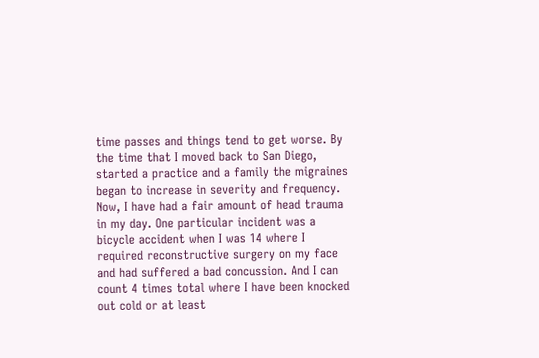time passes and things tend to get worse. By the time that I moved back to San Diego, started a practice and a family the migraines began to increase in severity and frequency. Now, I have had a fair amount of head trauma in my day. One particular incident was a bicycle accident when I was 14 where I required reconstructive surgery on my face and had suffered a bad concussion. And I can count 4 times total where I have been knocked out cold or at least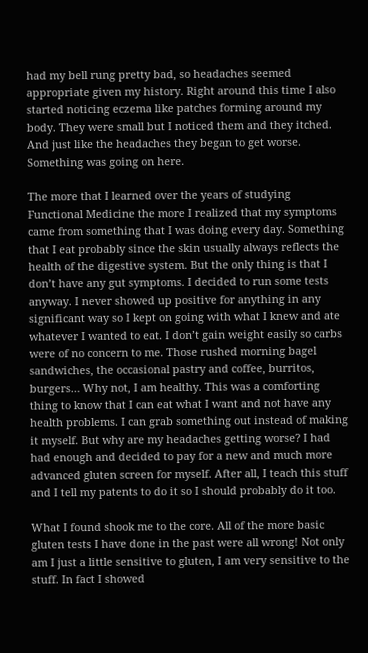had my bell rung pretty bad, so headaches seemed appropriate given my history. Right around this time I also started noticing eczema like patches forming around my body. They were small but I noticed them and they itched. And just like the headaches they began to get worse. Something was going on here.

The more that I learned over the years of studying Functional Medicine the more I realized that my symptoms came from something that I was doing every day. Something that I eat probably since the skin usually always reflects the health of the digestive system. But the only thing is that I don’t have any gut symptoms. I decided to run some tests anyway. I never showed up positive for anything in any significant way so I kept on going with what I knew and ate whatever I wanted to eat. I don’t gain weight easily so carbs were of no concern to me. Those rushed morning bagel sandwiches, the occasional pastry and coffee, burritos, burgers… Why not, I am healthy. This was a comforting thing to know that I can eat what I want and not have any health problems. I can grab something out instead of making it myself. But why are my headaches getting worse? I had had enough and decided to pay for a new and much more advanced gluten screen for myself. After all, I teach this stuff and I tell my patents to do it so I should probably do it too.

What I found shook me to the core. All of the more basic gluten tests I have done in the past were all wrong! Not only am I just a little sensitive to gluten, I am very sensitive to the stuff. In fact I showed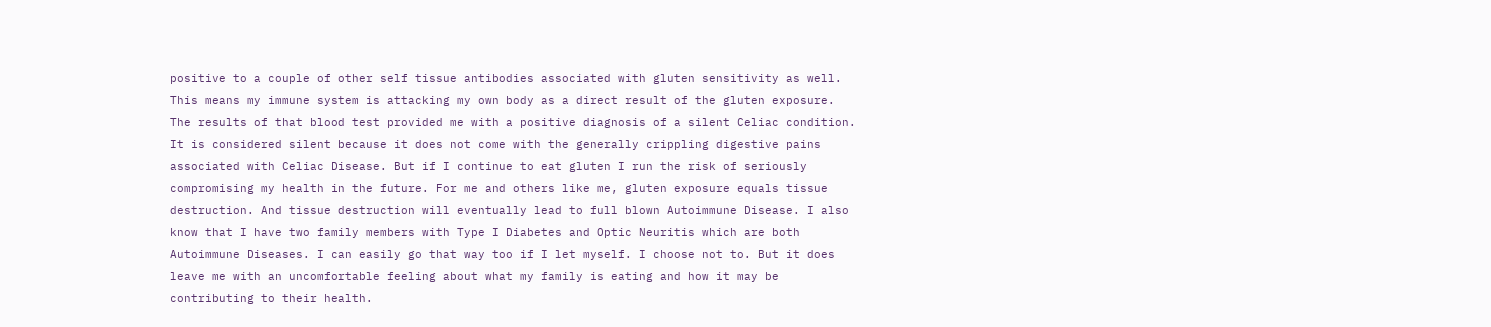positive to a couple of other self tissue antibodies associated with gluten sensitivity as well. This means my immune system is attacking my own body as a direct result of the gluten exposure. The results of that blood test provided me with a positive diagnosis of a silent Celiac condition. It is considered silent because it does not come with the generally crippling digestive pains associated with Celiac Disease. But if I continue to eat gluten I run the risk of seriously compromising my health in the future. For me and others like me, gluten exposure equals tissue destruction. And tissue destruction will eventually lead to full blown Autoimmune Disease. I also know that I have two family members with Type I Diabetes and Optic Neuritis which are both Autoimmune Diseases. I can easily go that way too if I let myself. I choose not to. But it does leave me with an uncomfortable feeling about what my family is eating and how it may be contributing to their health.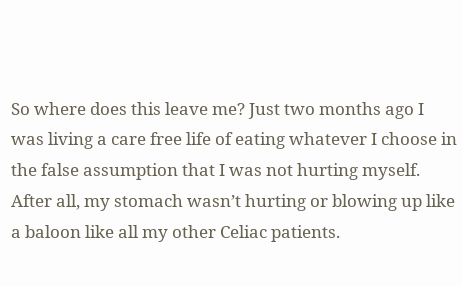So where does this leave me? Just two months ago I was living a care free life of eating whatever I choose in the false assumption that I was not hurting myself. After all, my stomach wasn’t hurting or blowing up like a baloon like all my other Celiac patients.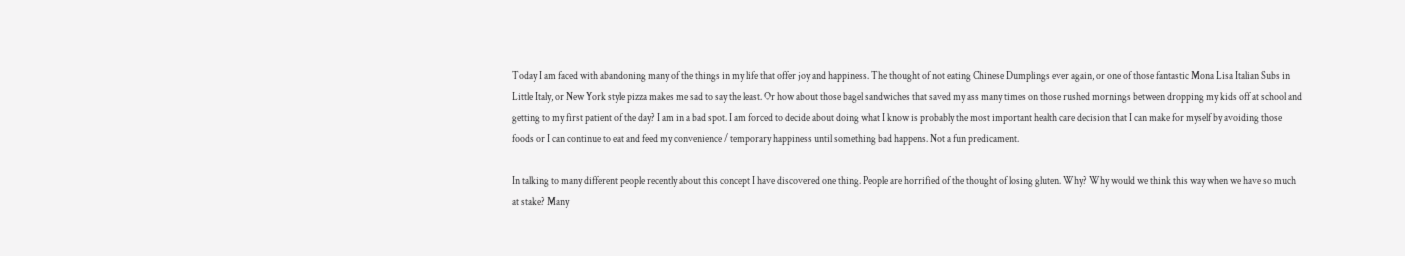Today I am faced with abandoning many of the things in my life that offer joy and happiness. The thought of not eating Chinese Dumplings ever again, or one of those fantastic Mona Lisa Italian Subs in Little Italy, or New York style pizza makes me sad to say the least. Or how about those bagel sandwiches that saved my ass many times on those rushed mornings between dropping my kids off at school and getting to my first patient of the day? I am in a bad spot. I am forced to decide about doing what I know is probably the most important health care decision that I can make for myself by avoiding those foods or I can continue to eat and feed my convenience / temporary happiness until something bad happens. Not a fun predicament.

In talking to many different people recently about this concept I have discovered one thing. People are horrified of the thought of losing gluten. Why? Why would we think this way when we have so much at stake? Many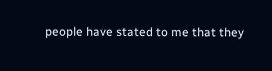people have stated to me that they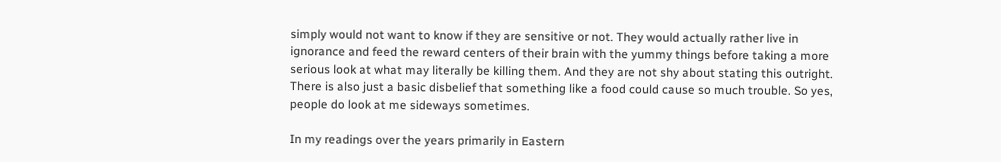simply would not want to know if they are sensitive or not. They would actually rather live in ignorance and feed the reward centers of their brain with the yummy things before taking a more serious look at what may literally be killing them. And they are not shy about stating this outright. There is also just a basic disbelief that something like a food could cause so much trouble. So yes, people do look at me sideways sometimes.

In my readings over the years primarily in Eastern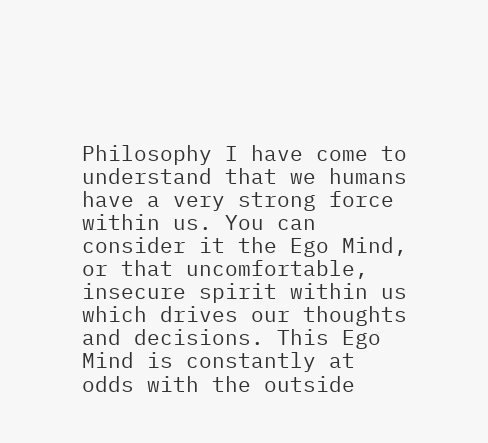Philosophy I have come to understand that we humans have a very strong force within us. You can consider it the Ego Mind, or that uncomfortable, insecure spirit within us which drives our thoughts and decisions. This Ego Mind is constantly at odds with the outside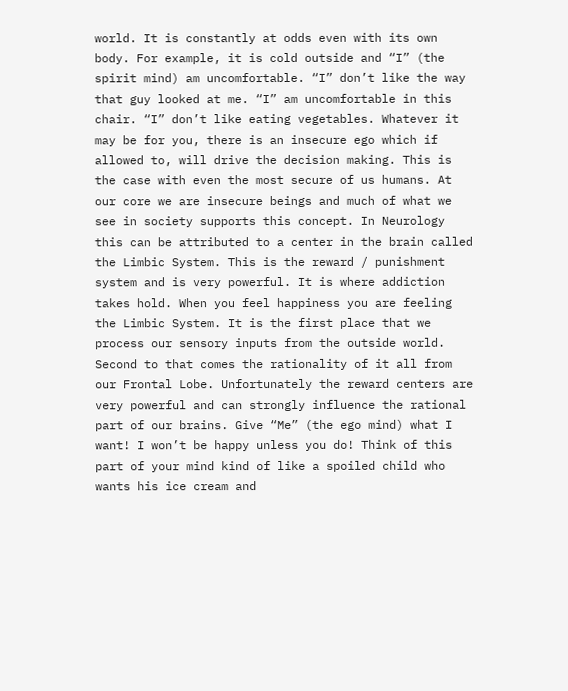world. It is constantly at odds even with its own body. For example, it is cold outside and “I” (the spirit mind) am uncomfortable. “I” don’t like the way that guy looked at me. “I” am uncomfortable in this chair. “I” don’t like eating vegetables. Whatever it may be for you, there is an insecure ego which if allowed to, will drive the decision making. This is the case with even the most secure of us humans. At our core we are insecure beings and much of what we see in society supports this concept. In Neurology this can be attributed to a center in the brain called the Limbic System. This is the reward / punishment system and is very powerful. It is where addiction takes hold. When you feel happiness you are feeling the Limbic System. It is the first place that we process our sensory inputs from the outside world. Second to that comes the rationality of it all from our Frontal Lobe. Unfortunately the reward centers are very powerful and can strongly influence the rational part of our brains. Give “Me” (the ego mind) what I want! I won’t be happy unless you do! Think of this part of your mind kind of like a spoiled child who wants his ice cream and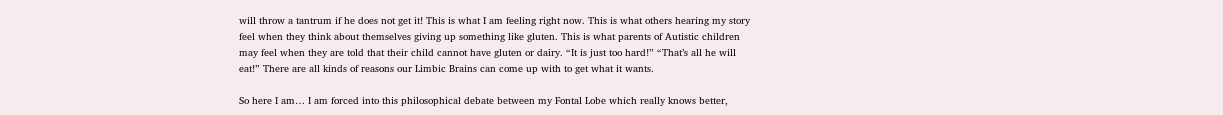will throw a tantrum if he does not get it! This is what I am feeling right now. This is what others hearing my story feel when they think about themselves giving up something like gluten. This is what parents of Autistic children may feel when they are told that their child cannot have gluten or dairy. “It is just too hard!” “That’s all he will eat!” There are all kinds of reasons our Limbic Brains can come up with to get what it wants.

So here I am… I am forced into this philosophical debate between my Fontal Lobe which really knows better,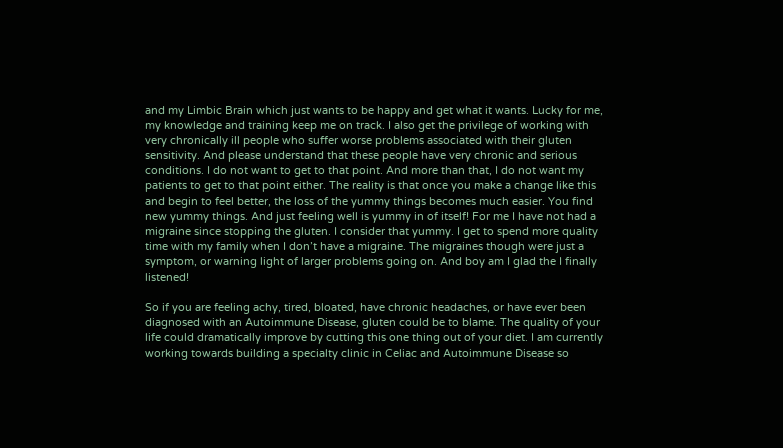and my Limbic Brain which just wants to be happy and get what it wants. Lucky for me, my knowledge and training keep me on track. I also get the privilege of working with very chronically ill people who suffer worse problems associated with their gluten sensitivity. And please understand that these people have very chronic and serious conditions. I do not want to get to that point. And more than that, I do not want my patients to get to that point either. The reality is that once you make a change like this and begin to feel better, the loss of the yummy things becomes much easier. You find new yummy things. And just feeling well is yummy in of itself! For me I have not had a migraine since stopping the gluten. I consider that yummy. I get to spend more quality time with my family when I don’t have a migraine. The migraines though were just a symptom, or warning light of larger problems going on. And boy am I glad the I finally listened!

So if you are feeling achy, tired, bloated, have chronic headaches, or have ever been diagnosed with an Autoimmune Disease, gluten could be to blame. The quality of your life could dramatically improve by cutting this one thing out of your diet. I am currently working towards building a specialty clinic in Celiac and Autoimmune Disease so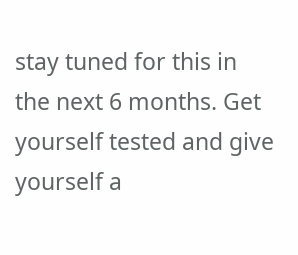stay tuned for this in the next 6 months. Get yourself tested and give yourself a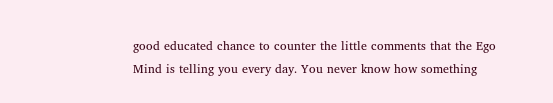good educated chance to counter the little comments that the Ego Mind is telling you every day. You never know how something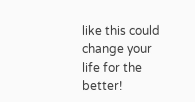like this could change your life for the better!